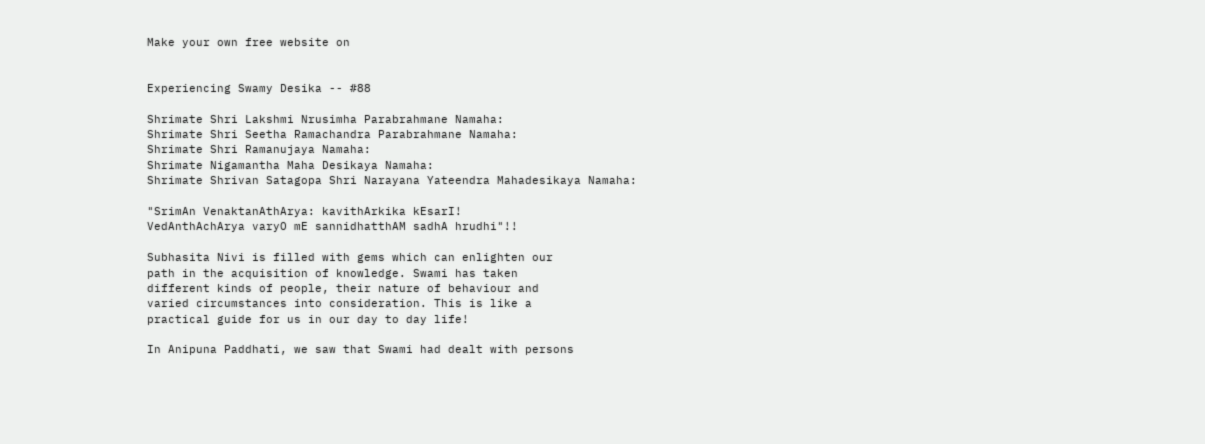Make your own free website on


Experiencing Swamy Desika -- #88

Shrimate Shri Lakshmi Nrusimha Parabrahmane Namaha:
Shrimate Shri Seetha Ramachandra Parabrahmane Namaha:
Shrimate Shri Ramanujaya Namaha:
Shrimate Nigamantha Maha Desikaya Namaha:
Shrimate Shrivan Satagopa Shri Narayana Yateendra Mahadesikaya Namaha:

"SrimAn VenaktanAthArya: kavithArkika kEsarI!
VedAnthAchArya varyO mE sannidhatthAM sadhA hrudhi"!!

Subhasita Nivi is filled with gems which can enlighten our
path in the acquisition of knowledge. Swami has taken
different kinds of people, their nature of behaviour and
varied circumstances into consideration. This is like a
practical guide for us in our day to day life!

In Anipuna Paddhati, we saw that Swami had dealt with persons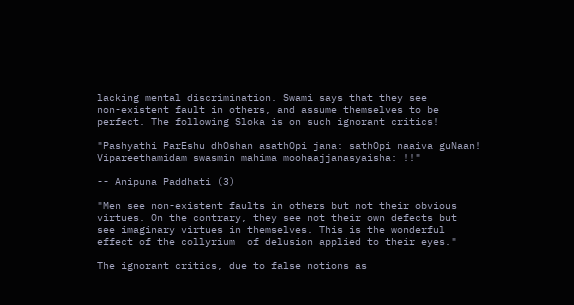lacking mental discrimination. Swami says that they see
non-existent fault in others, and assume themselves to be
perfect. The following Sloka is on such ignorant critics!

"Pashyathi ParEshu dhOshan asathOpi jana: sathOpi naaiva guNaan!
Vipareethamidam swasmin mahima moohaajjanasyaisha: !!"

-- Anipuna Paddhati (3)

"Men see non-existent faults in others but not their obvious
virtues. On the contrary, they see not their own defects but
see imaginary virtues in themselves. This is the wonderful
effect of the collyrium  of delusion applied to their eyes."

The ignorant critics, due to false notions as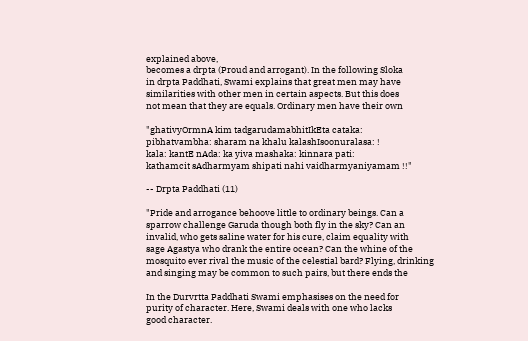explained above,
becomes a drpta (Proud and arrogant). In the following Sloka
in drpta Paddhati, Swami explains that great men may have
similarities with other men in certain aspects. But this does
not mean that they are equals. Ordinary men have their own

"ghativyOrmnA kim tadgarudamabhitIkEta cataka:
pibhatvambha: sharam na khalu kalashIsoonuralasa: !
kala: kantE nAda: ka yiva mashaka: kinnara pati:
kathamcit sAdharmyam shipati nahi vaidharmyaniyamam !!"

-- Drpta Paddhati (11)

"Pride and arrogance behoove little to ordinary beings. Can a
sparrow challenge Garuda though both fly in the sky? Can an
invalid, who gets saline water for his cure, claim equality with
sage Agastya who drank the entire ocean? Can the whine of the
mosquito ever rival the music of the celestial bard? Flying, drinking
and singing may be common to such pairs, but there ends the

In the Durvrtta Paddhati Swami emphasises on the need for
purity of character. Here, Swami deals with one who lacks
good character.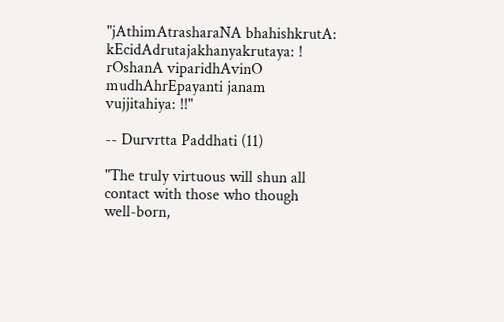"jAthimAtrasharaNA bhahishkrutA: kEcidAdrutajakhanyakrutaya: !
rOshanA viparidhAvinO mudhAhrEpayanti janam vujjitahiya: !!"

-- Durvrtta Paddhati (11)

"The truly virtuous will shun all contact with those who though
well-born,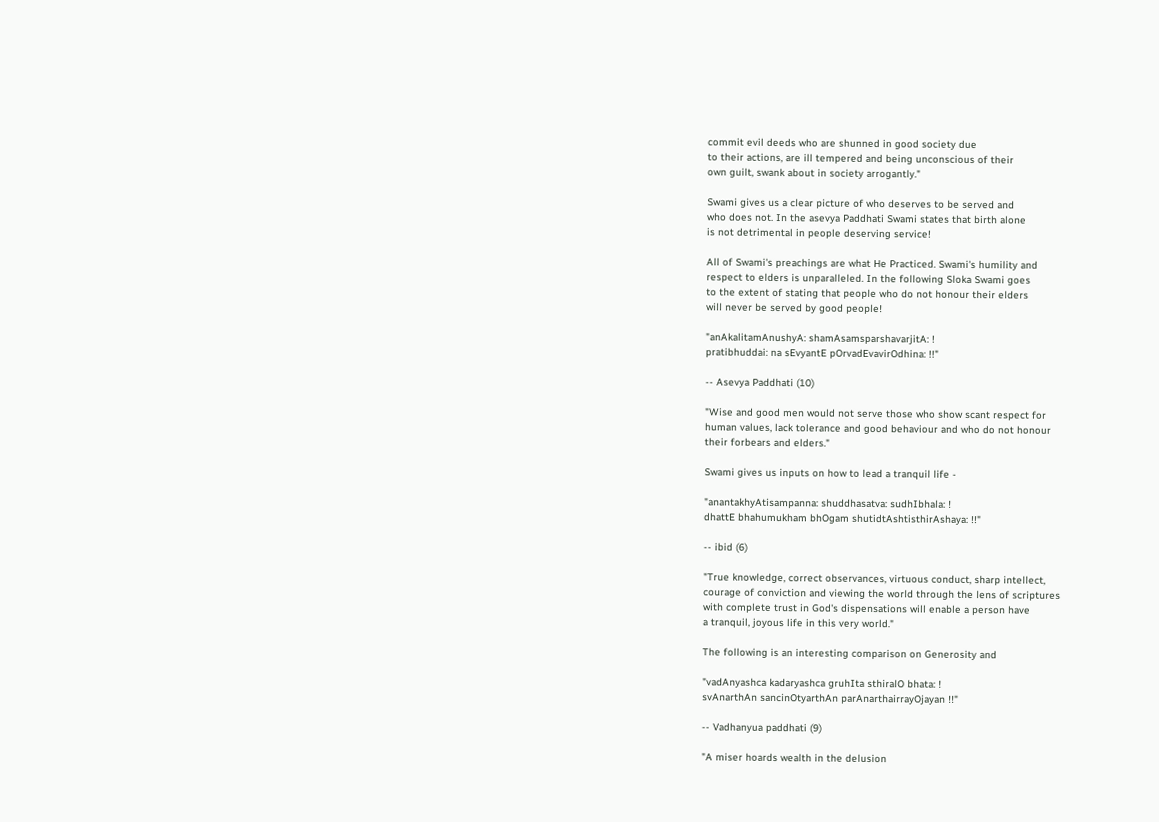commit evil deeds who are shunned in good society due
to their actions, are ill tempered and being unconscious of their
own guilt, swank about in society arrogantly."

Swami gives us a clear picture of who deserves to be served and
who does not. In the asevya Paddhati Swami states that birth alone
is not detrimental in people deserving service!

All of Swami's preachings are what He Practiced. Swami's humility and
respect to elders is unparalleled. In the following Sloka Swami goes
to the extent of stating that people who do not honour their elders
will never be served by good people!

"anAkalitamAnushyA: shamAsamsparshavarjitA: !
pratibhuddai: na sEvyantE pOrvadEvavirOdhina: !!"

-- Asevya Paddhati (10)

"Wise and good men would not serve those who show scant respect for
human values, lack tolerance and good behaviour and who do not honour
their forbears and elders."

Swami gives us inputs on how to lead a tranquil life -

"anantakhyAtisampanna: shuddhasatva: sudhIbhala: !
dhattE bhahumukham bhOgam shutidtAshtisthirAshaya: !!"

-- ibid (6)

"True knowledge, correct observances, virtuous conduct, sharp intellect,
courage of conviction and viewing the world through the lens of scriptures
with complete trust in God's dispensations will enable a person have
a tranquil, joyous life in this very world."

The following is an interesting comparison on Generosity and

"vadAnyashca kadaryashca gruhIta sthiralO bhata: !
svAnarthAn sancinOtyarthAn parAnarthairrayOjayan !!"

-- Vadhanyua paddhati (9)

"A miser hoards wealth in the delusion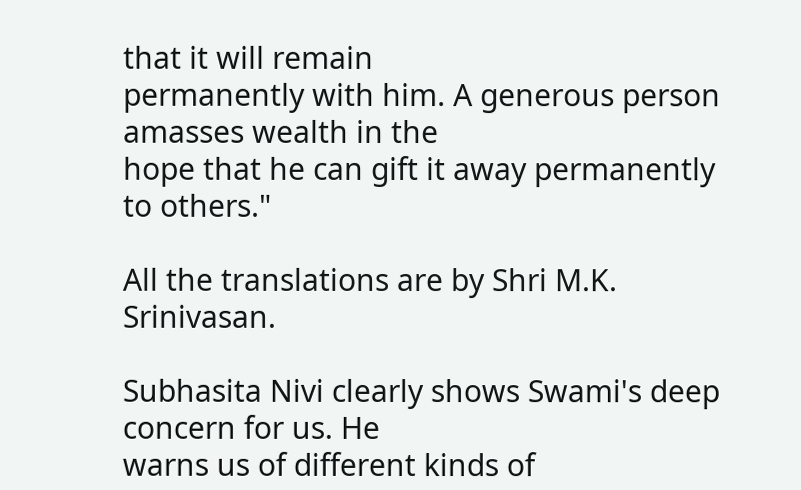that it will remain
permanently with him. A generous person amasses wealth in the
hope that he can gift it away permanently to others."

All the translations are by Shri M.K. Srinivasan.

Subhasita Nivi clearly shows Swami's deep concern for us. He
warns us of different kinds of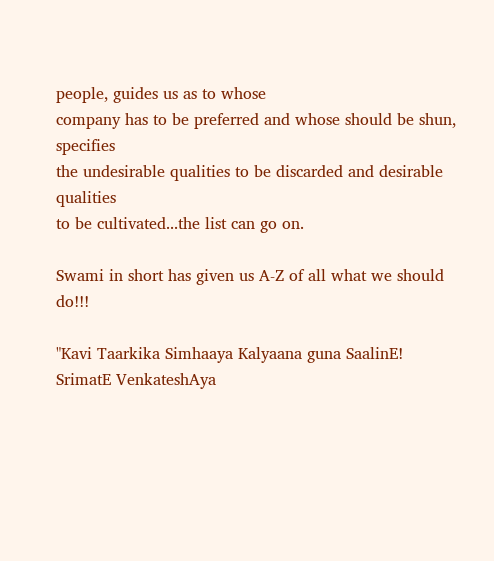people, guides us as to whose
company has to be preferred and whose should be shun, specifies
the undesirable qualities to be discarded and desirable qualities
to be cultivated...the list can go on.

Swami in short has given us A-Z of all what we should do!!!

"Kavi Taarkika Simhaaya Kalyaana guna SaalinE!
SrimatE VenkateshAya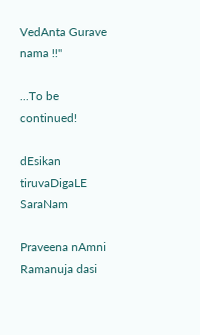VedAnta Gurave nama !!"

...To be continued!

dEsikan tiruvaDigaLE SaraNam

Praveena nAmni Ramanuja dasi